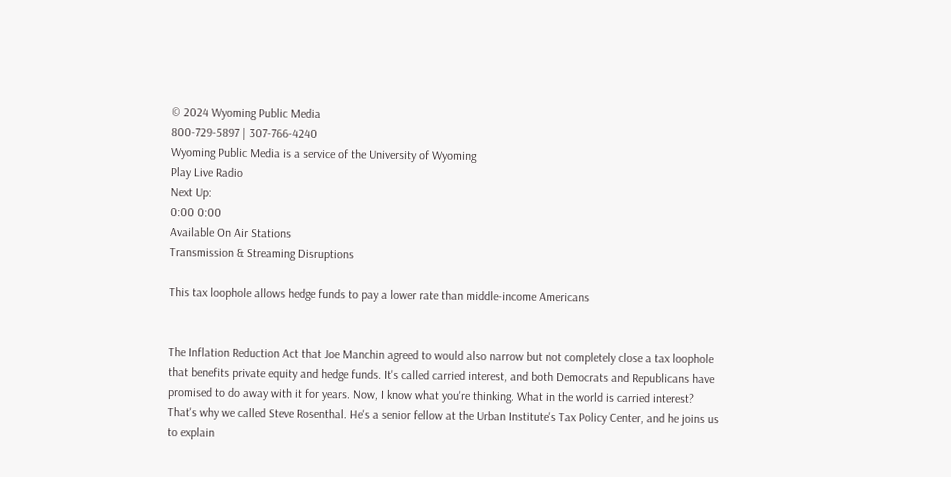© 2024 Wyoming Public Media
800-729-5897 | 307-766-4240
Wyoming Public Media is a service of the University of Wyoming
Play Live Radio
Next Up:
0:00 0:00
Available On Air Stations
Transmission & Streaming Disruptions

This tax loophole allows hedge funds to pay a lower rate than middle-income Americans


The Inflation Reduction Act that Joe Manchin agreed to would also narrow but not completely close a tax loophole that benefits private equity and hedge funds. It's called carried interest, and both Democrats and Republicans have promised to do away with it for years. Now, I know what you're thinking. What in the world is carried interest? That's why we called Steve Rosenthal. He's a senior fellow at the Urban Institute's Tax Policy Center, and he joins us to explain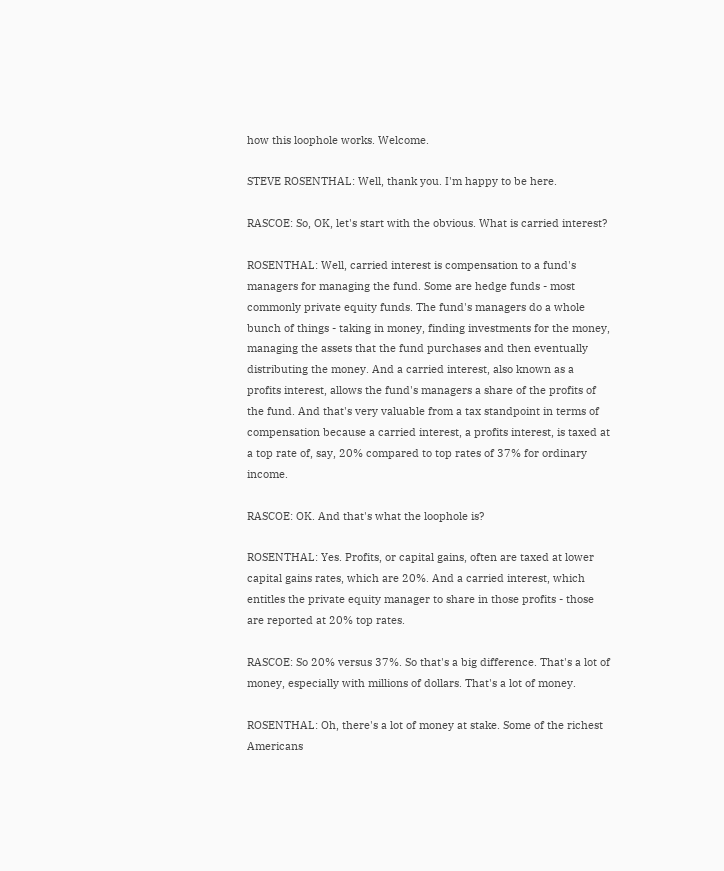how this loophole works. Welcome.

STEVE ROSENTHAL: Well, thank you. I'm happy to be here.

RASCOE: So, OK, let's start with the obvious. What is carried interest?

ROSENTHAL: Well, carried interest is compensation to a fund's managers for managing the fund. Some are hedge funds - most commonly private equity funds. The fund's managers do a whole bunch of things - taking in money, finding investments for the money, managing the assets that the fund purchases and then eventually distributing the money. And a carried interest, also known as a profits interest, allows the fund's managers a share of the profits of the fund. And that's very valuable from a tax standpoint in terms of compensation because a carried interest, a profits interest, is taxed at a top rate of, say, 20% compared to top rates of 37% for ordinary income.

RASCOE: OK. And that's what the loophole is?

ROSENTHAL: Yes. Profits, or capital gains, often are taxed at lower capital gains rates, which are 20%. And a carried interest, which entitles the private equity manager to share in those profits - those are reported at 20% top rates.

RASCOE: So 20% versus 37%. So that's a big difference. That's a lot of money, especially with millions of dollars. That's a lot of money.

ROSENTHAL: Oh, there's a lot of money at stake. Some of the richest Americans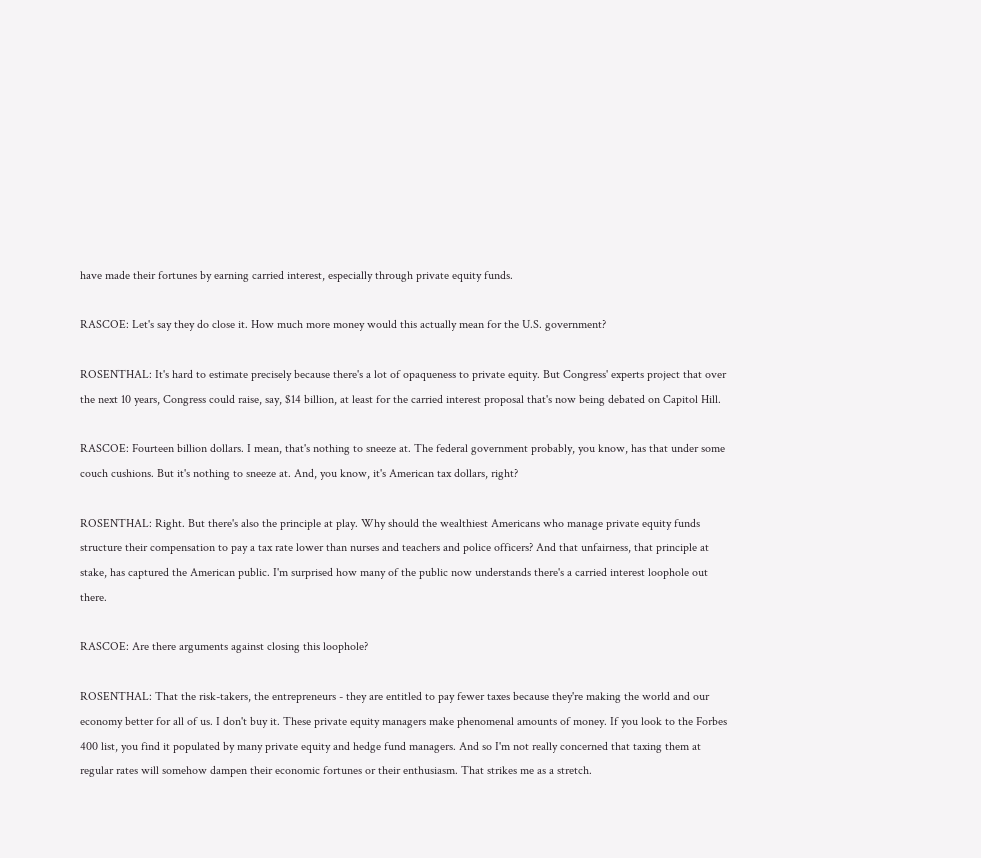have made their fortunes by earning carried interest, especially through private equity funds.

RASCOE: Let's say they do close it. How much more money would this actually mean for the U.S. government?

ROSENTHAL: It's hard to estimate precisely because there's a lot of opaqueness to private equity. But Congress' experts project that over the next 10 years, Congress could raise, say, $14 billion, at least for the carried interest proposal that's now being debated on Capitol Hill.

RASCOE: Fourteen billion dollars. I mean, that's nothing to sneeze at. The federal government probably, you know, has that under some couch cushions. But it's nothing to sneeze at. And, you know, it's American tax dollars, right?

ROSENTHAL: Right. But there's also the principle at play. Why should the wealthiest Americans who manage private equity funds structure their compensation to pay a tax rate lower than nurses and teachers and police officers? And that unfairness, that principle at stake, has captured the American public. I'm surprised how many of the public now understands there's a carried interest loophole out there.

RASCOE: Are there arguments against closing this loophole?

ROSENTHAL: That the risk-takers, the entrepreneurs - they are entitled to pay fewer taxes because they're making the world and our economy better for all of us. I don't buy it. These private equity managers make phenomenal amounts of money. If you look to the Forbes 400 list, you find it populated by many private equity and hedge fund managers. And so I'm not really concerned that taxing them at regular rates will somehow dampen their economic fortunes or their enthusiasm. That strikes me as a stretch.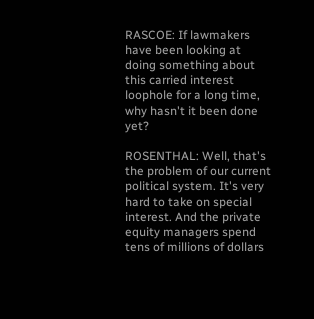RASCOE: If lawmakers have been looking at doing something about this carried interest loophole for a long time, why hasn't it been done yet?

ROSENTHAL: Well, that's the problem of our current political system. It's very hard to take on special interest. And the private equity managers spend tens of millions of dollars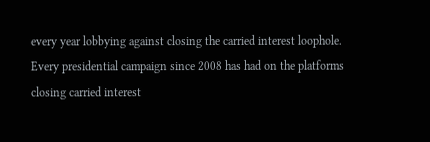every year lobbying against closing the carried interest loophole. Every presidential campaign since 2008 has had on the platforms closing carried interest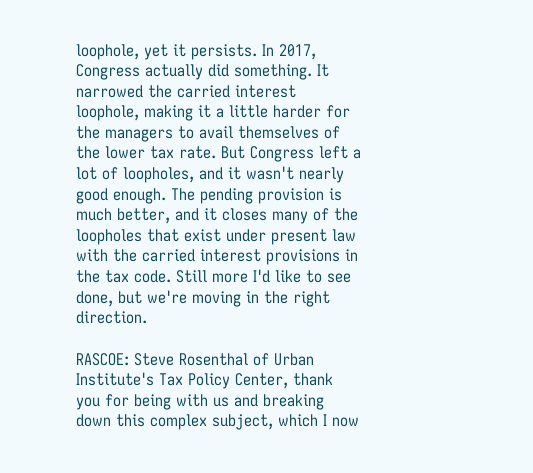loophole, yet it persists. In 2017, Congress actually did something. It narrowed the carried interest loophole, making it a little harder for the managers to avail themselves of the lower tax rate. But Congress left a lot of loopholes, and it wasn't nearly good enough. The pending provision is much better, and it closes many of the loopholes that exist under present law with the carried interest provisions in the tax code. Still more I'd like to see done, but we're moving in the right direction.

RASCOE: Steve Rosenthal of Urban Institute's Tax Policy Center, thank you for being with us and breaking down this complex subject, which I now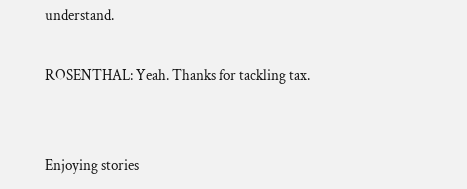understand.

ROSENTHAL: Yeah. Thanks for tackling tax.


Enjoying stories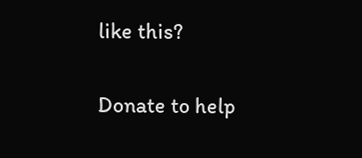like this?

Donate to help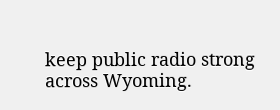keep public radio strong across Wyoming.